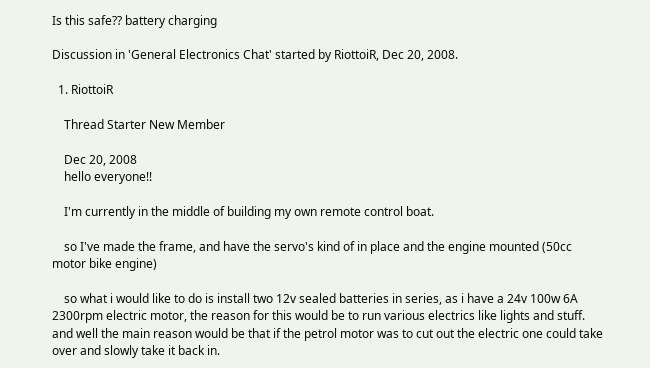Is this safe?? battery charging

Discussion in 'General Electronics Chat' started by RiottoiR, Dec 20, 2008.

  1. RiottoiR

    Thread Starter New Member

    Dec 20, 2008
    hello everyone!!

    I'm currently in the middle of building my own remote control boat.

    so I've made the frame, and have the servo's kind of in place and the engine mounted (50cc motor bike engine)

    so what i would like to do is install two 12v sealed batteries in series, as i have a 24v 100w 6A 2300rpm electric motor, the reason for this would be to run various electrics like lights and stuff. and well the main reason would be that if the petrol motor was to cut out the electric one could take over and slowly take it back in.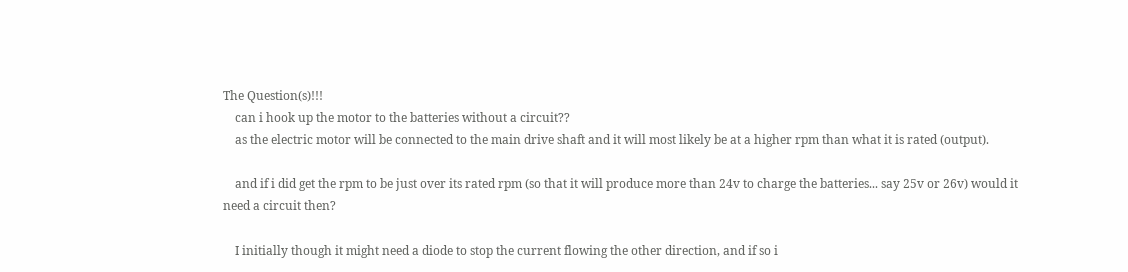The Question(s)!!!
    can i hook up the motor to the batteries without a circuit??
    as the electric motor will be connected to the main drive shaft and it will most likely be at a higher rpm than what it is rated (output).

    and if i did get the rpm to be just over its rated rpm (so that it will produce more than 24v to charge the batteries... say 25v or 26v) would it need a circuit then?

    I initially though it might need a diode to stop the current flowing the other direction, and if so i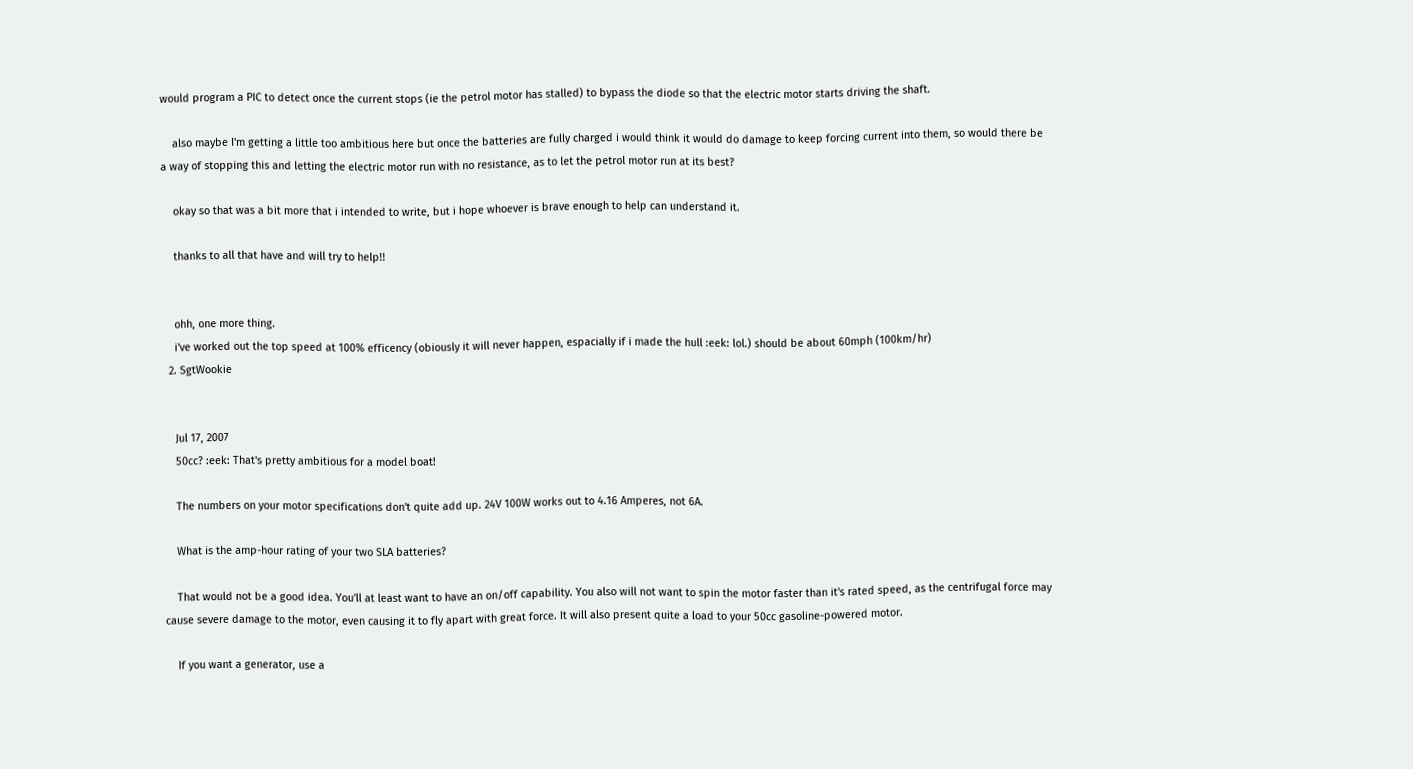would program a PIC to detect once the current stops (ie the petrol motor has stalled) to bypass the diode so that the electric motor starts driving the shaft.

    also maybe I'm getting a little too ambitious here but once the batteries are fully charged i would think it would do damage to keep forcing current into them, so would there be a way of stopping this and letting the electric motor run with no resistance, as to let the petrol motor run at its best?

    okay so that was a bit more that i intended to write, but i hope whoever is brave enough to help can understand it.

    thanks to all that have and will try to help!!


    ohh, one more thing.
    i've worked out the top speed at 100% efficency (obiously it will never happen, espacially if i made the hull :eek: lol.) should be about 60mph (100km/hr)
  2. SgtWookie


    Jul 17, 2007
    50cc? :eek: That's pretty ambitious for a model boat!

    The numbers on your motor specifications don't quite add up. 24V 100W works out to 4.16 Amperes, not 6A.

    What is the amp-hour rating of your two SLA batteries?

    That would not be a good idea. You'll at least want to have an on/off capability. You also will not want to spin the motor faster than it's rated speed, as the centrifugal force may cause severe damage to the motor, even causing it to fly apart with great force. It will also present quite a load to your 50cc gasoline-powered motor.

    If you want a generator, use a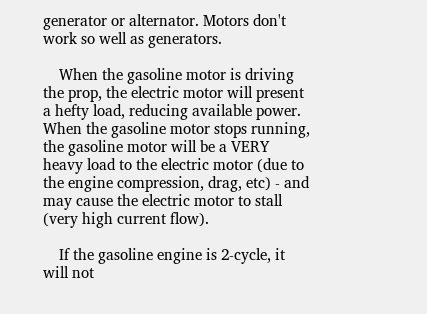generator or alternator. Motors don't work so well as generators.

    When the gasoline motor is driving the prop, the electric motor will present a hefty load, reducing available power. When the gasoline motor stops running, the gasoline motor will be a VERY heavy load to the electric motor (due to the engine compression, drag, etc) - and may cause the electric motor to stall (very high current flow).

    If the gasoline engine is 2-cycle, it will not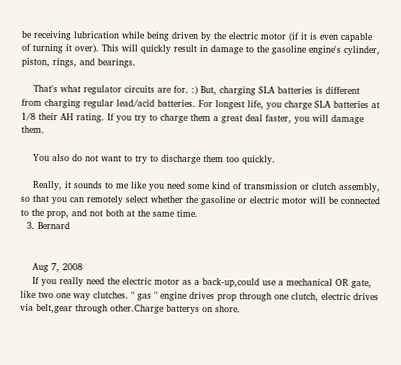be receiving lubrication while being driven by the electric motor (if it is even capable of turning it over). This will quickly result in damage to the gasoline engine's cylinder, piston, rings, and bearings.

    That's what regulator circuits are for. :) But, charging SLA batteries is different from charging regular lead/acid batteries. For longest life, you charge SLA batteries at 1/8 their AH rating. If you try to charge them a great deal faster, you will damage them.

    You also do not want to try to discharge them too quickly.

    Really, it sounds to me like you need some kind of transmission or clutch assembly, so that you can remotely select whether the gasoline or electric motor will be connected to the prop, and not both at the same time.
  3. Bernard


    Aug 7, 2008
    If you really need the electric motor as a back-up,could use a mechanical OR gate, like two one way clutches. " gas " engine drives prop through one clutch, electric drives via belt,gear through other.Charge batterys on shore.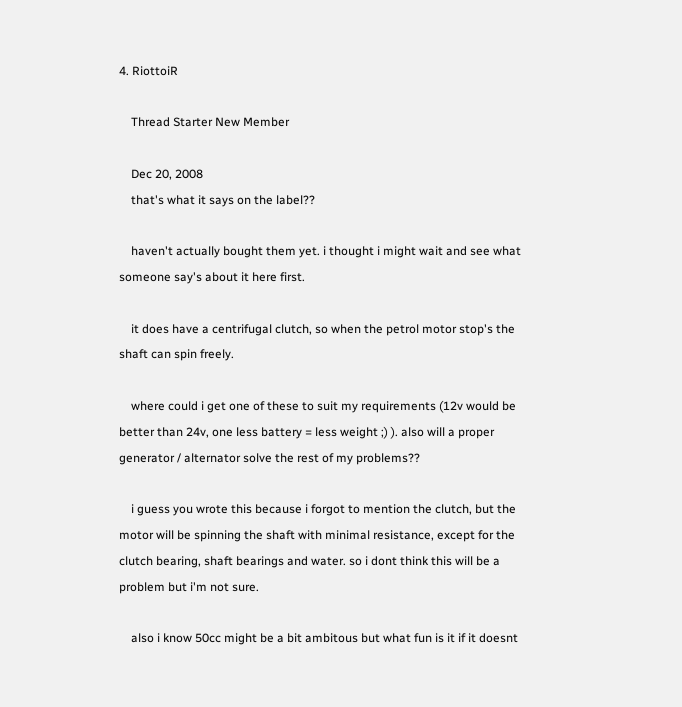4. RiottoiR

    Thread Starter New Member

    Dec 20, 2008
    that's what it says on the label??

    haven't actually bought them yet. i thought i might wait and see what someone say's about it here first.

    it does have a centrifugal clutch, so when the petrol motor stop's the shaft can spin freely.

    where could i get one of these to suit my requirements (12v would be better than 24v, one less battery = less weight ;) ). also will a proper generator / alternator solve the rest of my problems??

    i guess you wrote this because i forgot to mention the clutch, but the motor will be spinning the shaft with minimal resistance, except for the clutch bearing, shaft bearings and water. so i dont think this will be a problem but i'm not sure.

    also i know 50cc might be a bit ambitous but what fun is it if it doesnt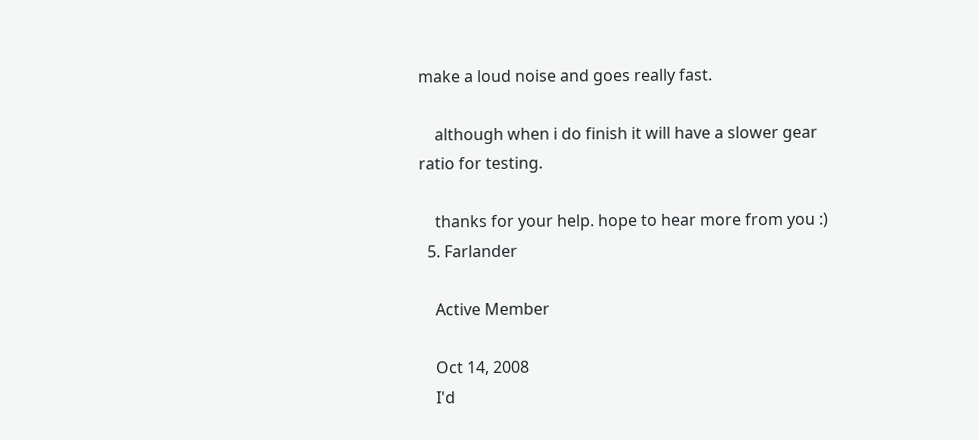make a loud noise and goes really fast.

    although when i do finish it will have a slower gear ratio for testing.

    thanks for your help. hope to hear more from you :)
  5. Farlander

    Active Member

    Oct 14, 2008
    I'd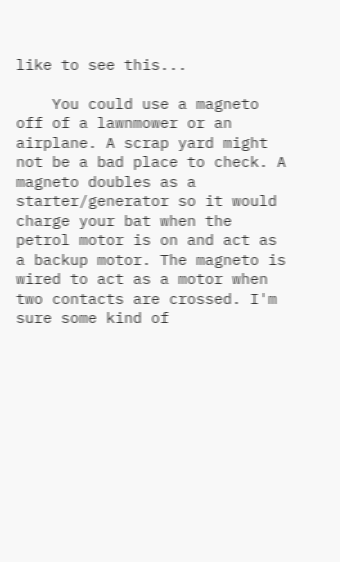like to see this...

    You could use a magneto off of a lawnmower or an airplane. A scrap yard might not be a bad place to check. A magneto doubles as a starter/generator so it would charge your bat when the petrol motor is on and act as a backup motor. The magneto is wired to act as a motor when two contacts are crossed. I'm sure some kind of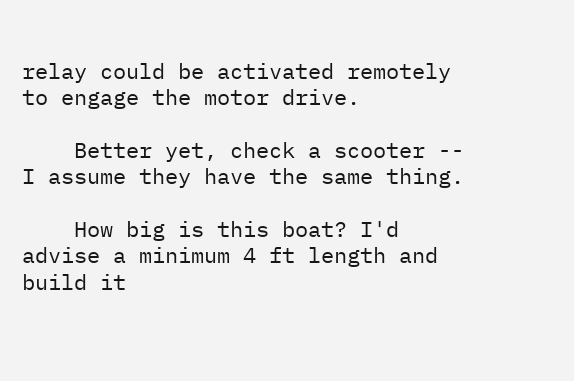relay could be activated remotely to engage the motor drive.

    Better yet, check a scooter -- I assume they have the same thing.

    How big is this boat? I'd advise a minimum 4 ft length and build it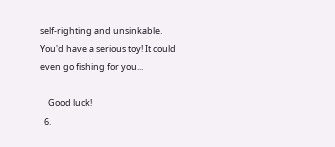self-righting and unsinkable. You'd have a serious toy! It could even go fishing for you...

    Good luck!
  6.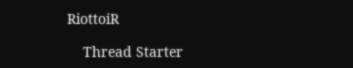RiottoiR

    Thread Starter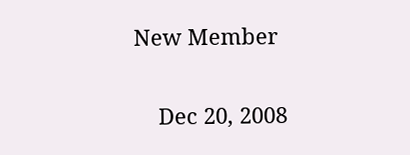New Member

    Dec 20, 2008